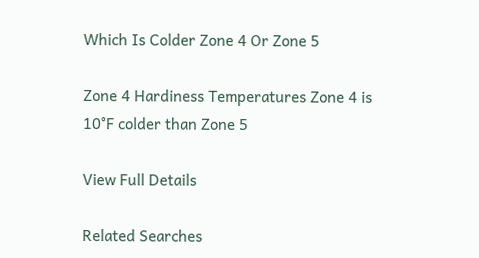Which Is Colder Zone 4 Or Zone 5

Zone 4 Hardiness Temperatures Zone 4 is 10°F colder than Zone 5

View Full Details

Related Searches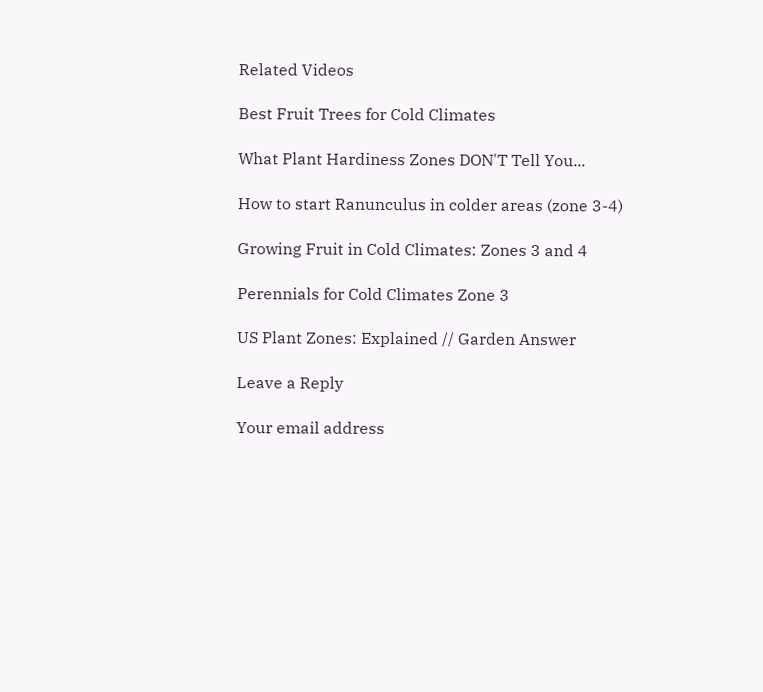Related Videos

Best Fruit Trees for Cold Climates

What Plant Hardiness Zones DON'T Tell You...

How to start Ranunculus in colder areas (zone 3-4)

Growing Fruit in Cold Climates: Zones 3 and 4

Perennials for Cold Climates Zone 3

US Plant Zones: Explained // Garden Answer

Leave a Reply

Your email address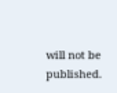will not be published.